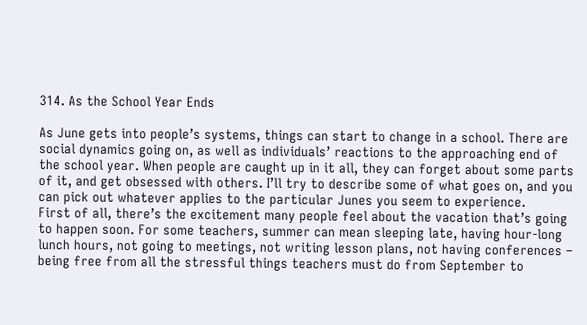314. As the School Year Ends

As June gets into people’s systems, things can start to change in a school. There are social dynamics going on, as well as individuals’ reactions to the approaching end of the school year. When people are caught up in it all, they can forget about some parts of it, and get obsessed with others. I’ll try to describe some of what goes on, and you can pick out whatever applies to the particular Junes you seem to experience.
First of all, there’s the excitement many people feel about the vacation that’s going to happen soon. For some teachers, summer can mean sleeping late, having hour-long lunch hours, not going to meetings, not writing lesson plans, not having conferences – being free from all the stressful things teachers must do from September to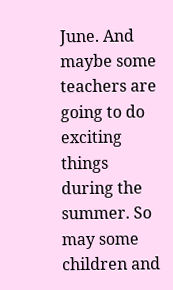June. And maybe some teachers are going to do exciting things during the summer. So may some children and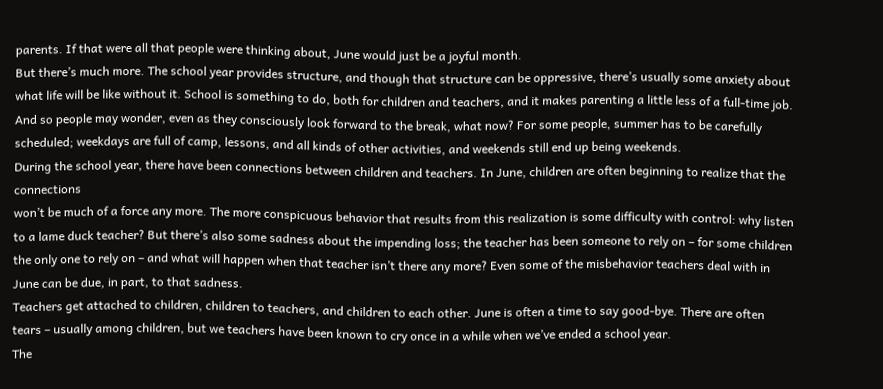parents. If that were all that people were thinking about, June would just be a joyful month.
But there’s much more. The school year provides structure, and though that structure can be oppressive, there’s usually some anxiety about what life will be like without it. School is something to do, both for children and teachers, and it makes parenting a little less of a full-time job. And so people may wonder, even as they consciously look forward to the break, what now? For some people, summer has to be carefully scheduled; weekdays are full of camp, lessons, and all kinds of other activities, and weekends still end up being weekends.
During the school year, there have been connections between children and teachers. In June, children are often beginning to realize that the connections
won’t be much of a force any more. The more conspicuous behavior that results from this realization is some difficulty with control: why listen to a lame duck teacher? But there’s also some sadness about the impending loss; the teacher has been someone to rely on – for some children the only one to rely on – and what will happen when that teacher isn’t there any more? Even some of the misbehavior teachers deal with in June can be due, in part, to that sadness.
Teachers get attached to children, children to teachers, and children to each other. June is often a time to say good-bye. There are often tears – usually among children, but we teachers have been known to cry once in a while when we’ve ended a school year.
The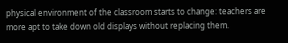physical environment of the classroom starts to change: teachers are more apt to take down old displays without replacing them.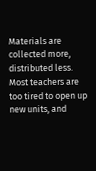Materials are collected more, distributed less. Most teachers are too tired to open up new units, and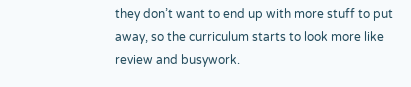they don’t want to end up with more stuff to put away, so the curriculum starts to look more like review and busywork.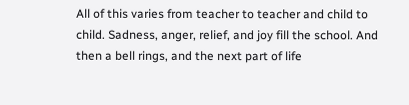All of this varies from teacher to teacher and child to child. Sadness, anger, relief, and joy fill the school. And then a bell rings, and the next part of life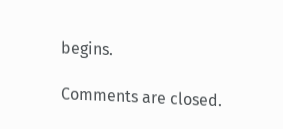begins.

Comments are closed.